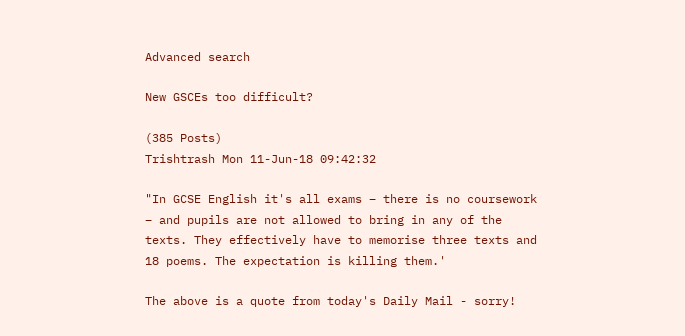Advanced search

New GSCEs too difficult?

(385 Posts)
Trishtrash Mon 11-Jun-18 09:42:32

"In GCSE English it's all exams – there is no coursework – and pupils are not allowed to bring in any of the texts. They effectively have to memorise three texts and 18 poems. The expectation is killing them.'

The above is a quote from today's Daily Mail - sorry!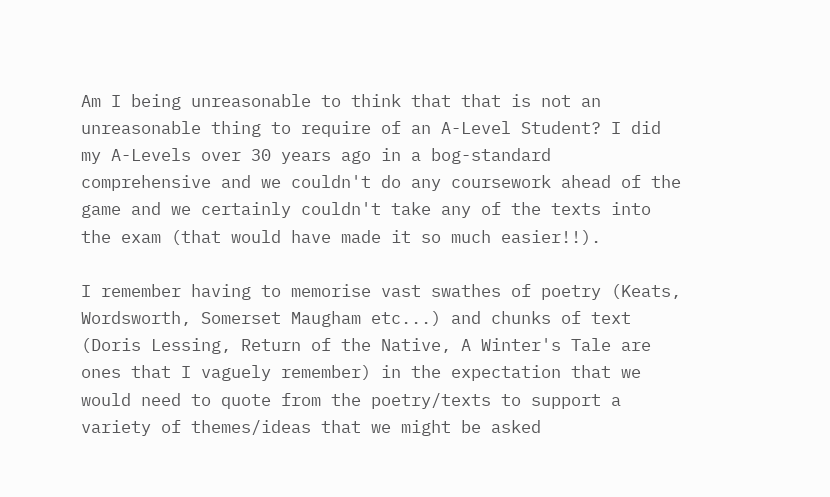Am I being unreasonable to think that that is not an unreasonable thing to require of an A-Level Student? I did my A-Levels over 30 years ago in a bog-standard comprehensive and we couldn't do any coursework ahead of the game and we certainly couldn't take any of the texts into the exam (that would have made it so much easier!!).

I remember having to memorise vast swathes of poetry (Keats, Wordsworth, Somerset Maugham etc...) and chunks of text (Doris Lessing, Return of the Native, A Winter's Tale are ones that I vaguely remember) in the expectation that we would need to quote from the poetry/texts to support a variety of themes/ideas that we might be asked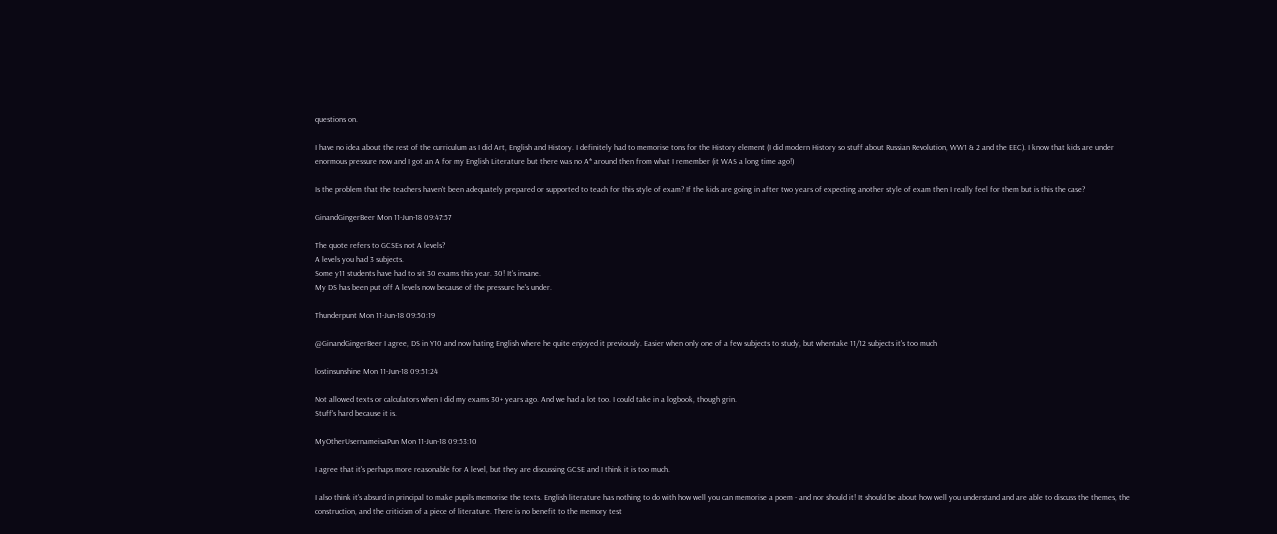questions on.

I have no idea about the rest of the curriculum as I did Art, English and History. I definitely had to memorise tons for the History element (I did modern History so stuff about Russian Revolution, WW1 & 2 and the EEC). I know that kids are under enormous pressure now and I got an A for my English Literature but there was no A* around then from what I remember (it WAS a long time ago!)

Is the problem that the teachers haven't been adequately prepared or supported to teach for this style of exam? If the kids are going in after two years of expecting another style of exam then I really feel for them but is this the case?

GinandGingerBeer Mon 11-Jun-18 09:47:57

The quote refers to GCSEs not A levels?
A levels you had 3 subjects.
Some y11 students have had to sit 30 exams this year. 30! It's insane.
My DS has been put off A levels now because of the pressure he's under.

Thunderpunt Mon 11-Jun-18 09:50:19

@GinandGingerBeer I agree, DS in Y10 and now hating English where he quite enjoyed it previously. Easier when only one of a few subjects to study, but whentake 11/12 subjects it's too much

lostinsunshine Mon 11-Jun-18 09:51:24

Not allowed texts or calculators when I did my exams 30+ years ago. And we had a lot too. I could take in a logbook, though grin.
Stuff's hard because it is.

MyOtherUsernameisaPun Mon 11-Jun-18 09:53:10

I agree that it's perhaps more reasonable for A level, but they are discussing GCSE and I think it is too much.

I also think it's absurd in principal to make pupils memorise the texts. English literature has nothing to do with how well you can memorise a poem - and nor should it! It should be about how well you understand and are able to discuss the themes, the construction, and the criticism of a piece of literature. There is no benefit to the memory test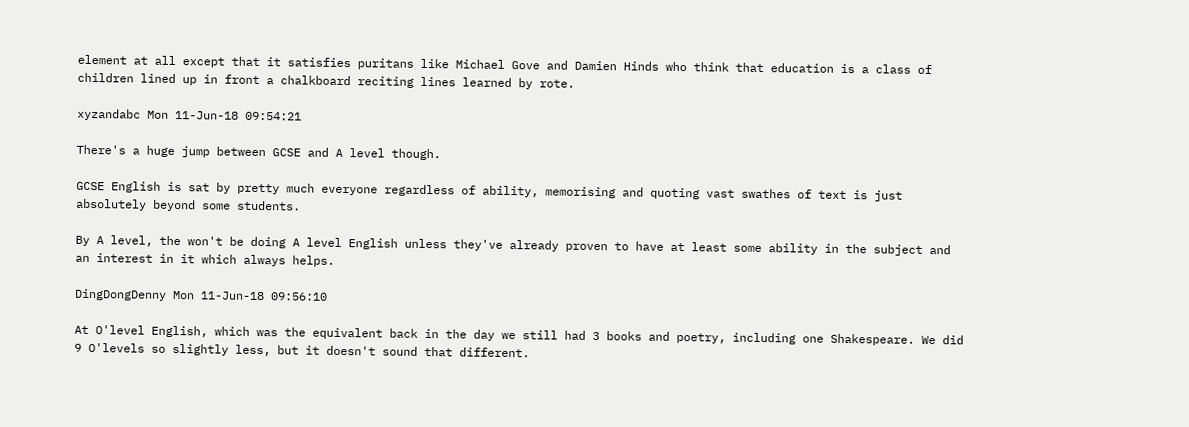element at all except that it satisfies puritans like Michael Gove and Damien Hinds who think that education is a class of children lined up in front a chalkboard reciting lines learned by rote.

xyzandabc Mon 11-Jun-18 09:54:21

There's a huge jump between GCSE and A level though.

GCSE English is sat by pretty much everyone regardless of ability, memorising and quoting vast swathes of text is just absolutely beyond some students.

By A level, the won't be doing A level English unless they've already proven to have at least some ability in the subject and an interest in it which always helps.

DingDongDenny Mon 11-Jun-18 09:56:10

At O'level English, which was the equivalent back in the day we still had 3 books and poetry, including one Shakespeare. We did 9 O'levels so slightly less, but it doesn't sound that different.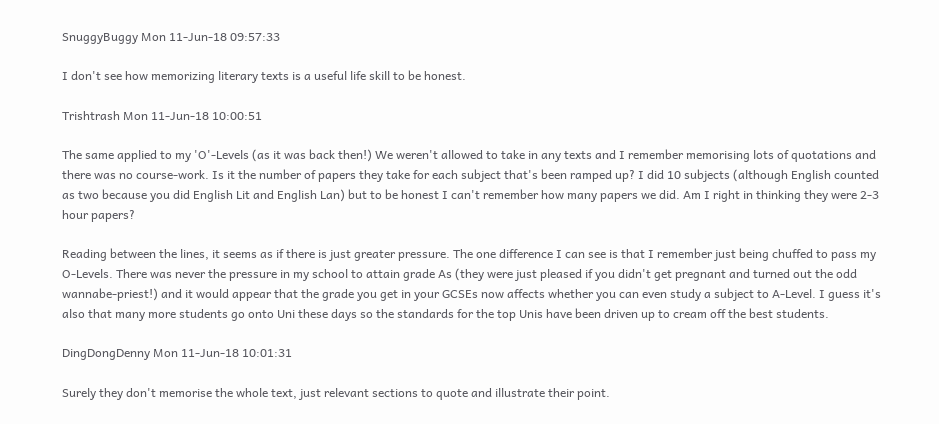SnuggyBuggy Mon 11-Jun-18 09:57:33

I don't see how memorizing literary texts is a useful life skill to be honest.

Trishtrash Mon 11-Jun-18 10:00:51

The same applied to my 'O'-Levels (as it was back then!) We weren't allowed to take in any texts and I remember memorising lots of quotations and there was no course-work. Is it the number of papers they take for each subject that's been ramped up? I did 10 subjects (although English counted as two because you did English Lit and English Lan) but to be honest I can't remember how many papers we did. Am I right in thinking they were 2-3 hour papers?

Reading between the lines, it seems as if there is just greater pressure. The one difference I can see is that I remember just being chuffed to pass my O-Levels. There was never the pressure in my school to attain grade As (they were just pleased if you didn't get pregnant and turned out the odd wannabe-priest!) and it would appear that the grade you get in your GCSEs now affects whether you can even study a subject to A-Level. I guess it's also that many more students go onto Uni these days so the standards for the top Unis have been driven up to cream off the best students.

DingDongDenny Mon 11-Jun-18 10:01:31

Surely they don't memorise the whole text, just relevant sections to quote and illustrate their point.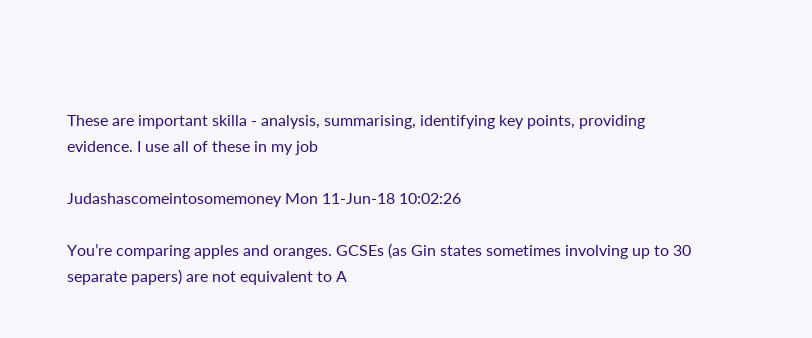These are important skilla - analysis, summarising, identifying key points, providing evidence. I use all of these in my job

Judashascomeintosomemoney Mon 11-Jun-18 10:02:26

You’re comparing apples and oranges. GCSEs (as Gin states sometimes involving up to 30 separate papers) are not equivalent to A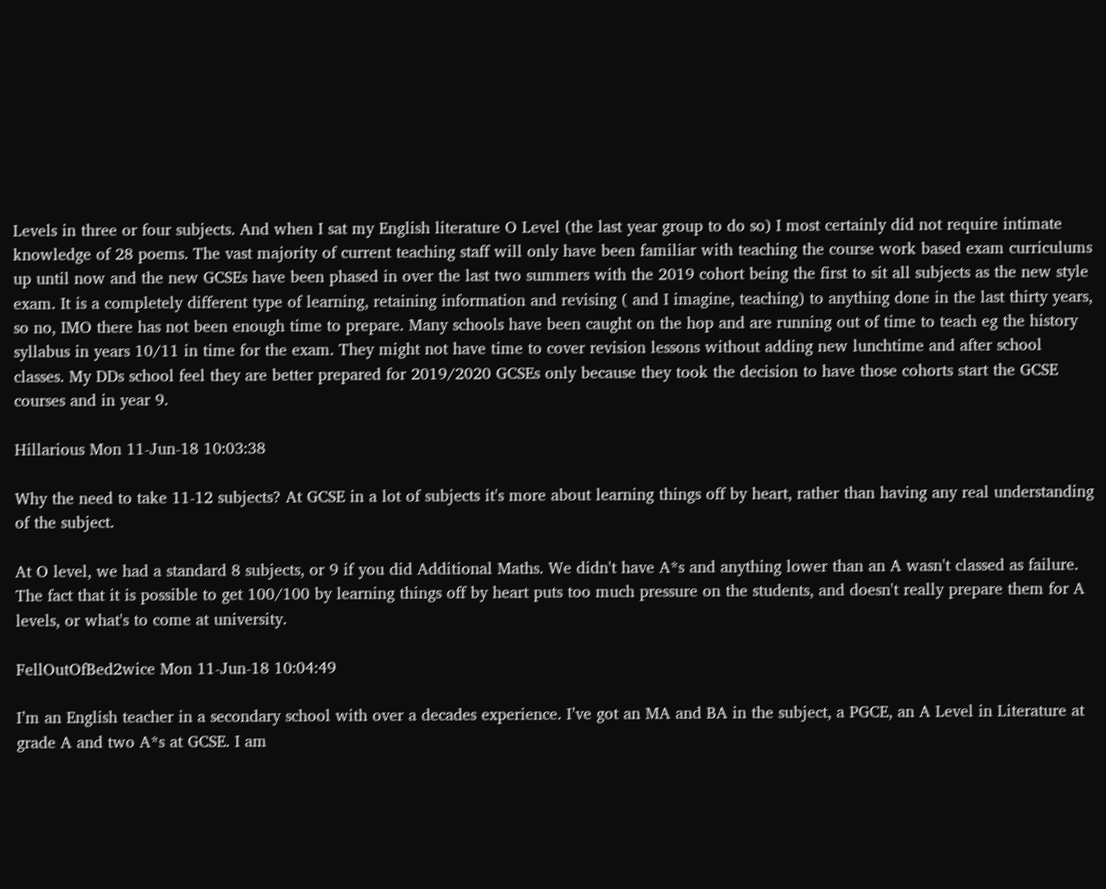Levels in three or four subjects. And when I sat my English literature O Level (the last year group to do so) I most certainly did not require intimate knowledge of 28 poems. The vast majority of current teaching staff will only have been familiar with teaching the course work based exam curriculums up until now and the new GCSEs have been phased in over the last two summers with the 2019 cohort being the first to sit all subjects as the new style exam. It is a completely different type of learning, retaining information and revising ( and I imagine, teaching) to anything done in the last thirty years, so no, IMO there has not been enough time to prepare. Many schools have been caught on the hop and are running out of time to teach eg the history syllabus in years 10/11 in time for the exam. They might not have time to cover revision lessons without adding new lunchtime and after school classes. My DDs school feel they are better prepared for 2019/2020 GCSEs only because they took the decision to have those cohorts start the GCSE courses and in year 9.

Hillarious Mon 11-Jun-18 10:03:38

Why the need to take 11-12 subjects? At GCSE in a lot of subjects it's more about learning things off by heart, rather than having any real understanding of the subject.

At O level, we had a standard 8 subjects, or 9 if you did Additional Maths. We didn't have A*s and anything lower than an A wasn't classed as failure. The fact that it is possible to get 100/100 by learning things off by heart puts too much pressure on the students, and doesn't really prepare them for A levels, or what's to come at university.

FellOutOfBed2wice Mon 11-Jun-18 10:04:49

I’m an English teacher in a secondary school with over a decades experience. I’ve got an MA and BA in the subject, a PGCE, an A Level in Literature at grade A and two A*s at GCSE. I am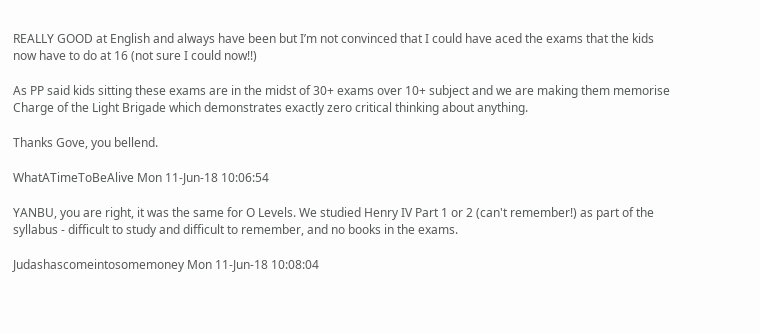REALLY GOOD at English and always have been but I’m not convinced that I could have aced the exams that the kids now have to do at 16 (not sure I could now!!)

As PP said kids sitting these exams are in the midst of 30+ exams over 10+ subject and we are making them memorise Charge of the Light Brigade which demonstrates exactly zero critical thinking about anything.

Thanks Gove, you bellend.

WhatATimeToBeAlive Mon 11-Jun-18 10:06:54

YANBU, you are right, it was the same for O Levels. We studied Henry IV Part 1 or 2 (can't remember!) as part of the syllabus - difficult to study and difficult to remember, and no books in the exams.

Judashascomeintosomemoney Mon 11-Jun-18 10:08:04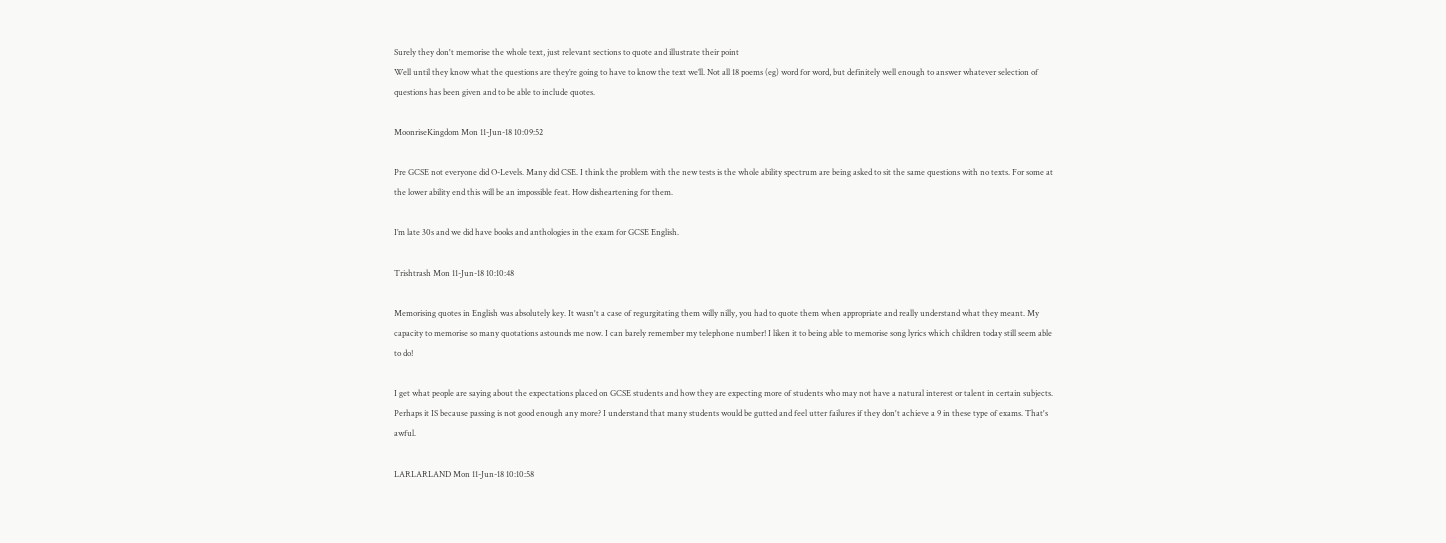Surely they don't memorise the whole text, just relevant sections to quote and illustrate their point
Well until they know what the questions are they’re going to have to know the text we’ll. Not all 18 poems (eg) word for word, but definitely well enough to answer whatever selection of questions has been given and to be able to include quotes.

MoonriseKingdom Mon 11-Jun-18 10:09:52

Pre GCSE not everyone did O-Levels. Many did CSE. I think the problem with the new tests is the whole ability spectrum are being asked to sit the same questions with no texts. For some at the lower ability end this will be an impossible feat. How disheartening for them.

I’m late 30s and we did have books and anthologies in the exam for GCSE English.

Trishtrash Mon 11-Jun-18 10:10:48

Memorising quotes in English was absolutely key. It wasn't a case of regurgitating them willy nilly, you had to quote them when appropriate and really understand what they meant. My capacity to memorise so many quotations astounds me now. I can barely remember my telephone number! I liken it to being able to memorise song lyrics which children today still seem able to do!

I get what people are saying about the expectations placed on GCSE students and how they are expecting more of students who may not have a natural interest or talent in certain subjects. Perhaps it IS because passing is not good enough any more? I understand that many students would be gutted and feel utter failures if they don't achieve a 9 in these type of exams. That's awful.

LARLARLAND Mon 11-Jun-18 10:10:58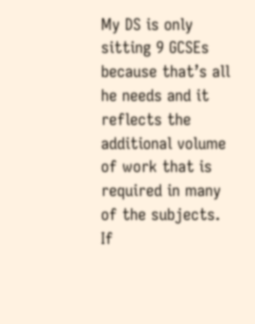My DS is only sitting 9 GCSEs because that’s all he needs and it reflects the additional volume of work that is required in many of the subjects. If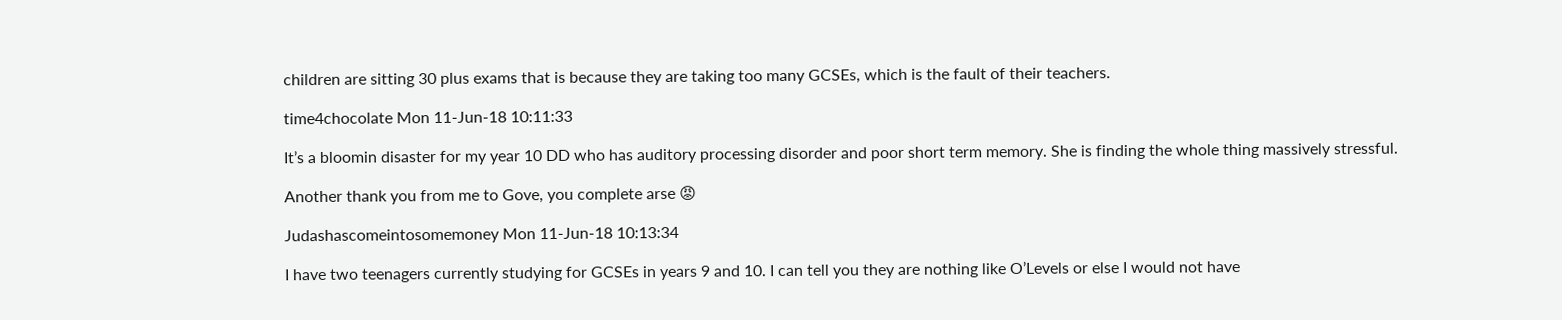children are sitting 30 plus exams that is because they are taking too many GCSEs, which is the fault of their teachers.

time4chocolate Mon 11-Jun-18 10:11:33

It’s a bloomin disaster for my year 10 DD who has auditory processing disorder and poor short term memory. She is finding the whole thing massively stressful.

Another thank you from me to Gove, you complete arse 😡

Judashascomeintosomemoney Mon 11-Jun-18 10:13:34

I have two teenagers currently studying for GCSEs in years 9 and 10. I can tell you they are nothing like O’Levels or else I would not have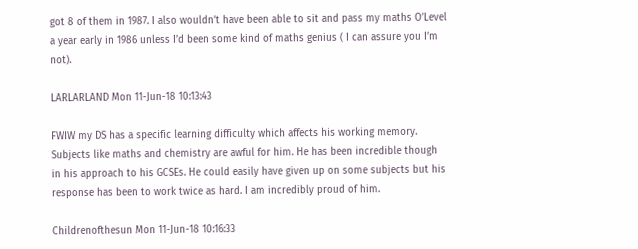got 8 of them in 1987. I also wouldn’t have been able to sit and pass my maths O’Level a year early in 1986 unless I’d been some kind of maths genius ( I can assure you I’m not).

LARLARLAND Mon 11-Jun-18 10:13:43

FWIW my DS has a specific learning difficulty which affects his working memory. Subjects like maths and chemistry are awful for him. He has been incredible though in his approach to his GCSEs. He could easily have given up on some subjects but his response has been to work twice as hard. I am incredibly proud of him.

Childrenofthesun Mon 11-Jun-18 10:16:33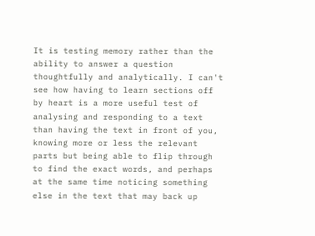It is testing memory rather than the ability to answer a question thoughtfully and analytically. I can't see how having to learn sections off by heart is a more useful test of analysing and responding to a text than having the text in front of you, knowing more or less the relevant parts but being able to flip through to find the exact words, and perhaps at the same time noticing something else in the text that may back up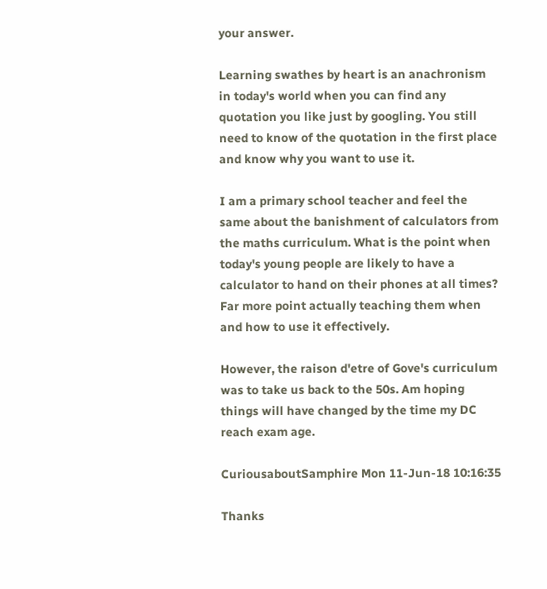your answer.

Learning swathes by heart is an anachronism in today's world when you can find any quotation you like just by googling. You still need to know of the quotation in the first place and know why you want to use it.

I am a primary school teacher and feel the same about the banishment of calculators from the maths curriculum. What is the point when today's young people are likely to have a calculator to hand on their phones at all times? Far more point actually teaching them when and how to use it effectively.

However, the raison d'etre of Gove's curriculum was to take us back to the 50s. Am hoping things will have changed by the time my DC reach exam age.

CuriousaboutSamphire Mon 11-Jun-18 10:16:35

Thanks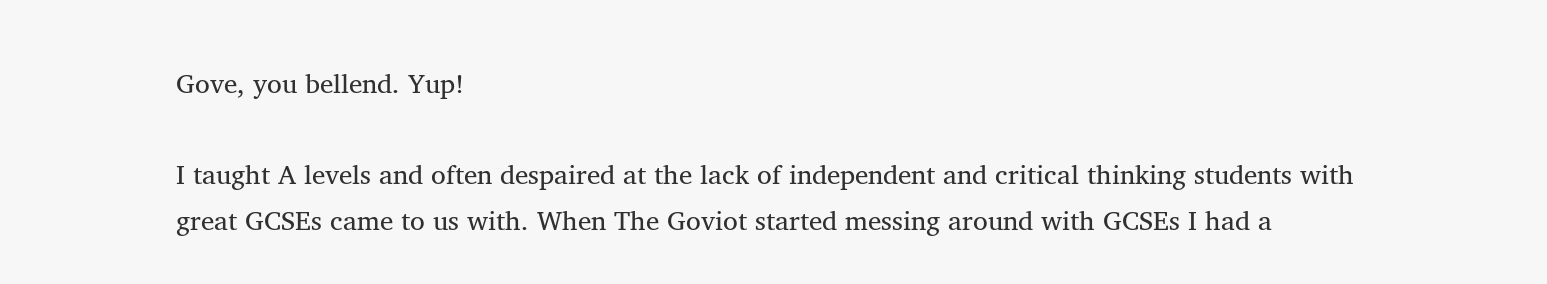Gove, you bellend. Yup!

I taught A levels and often despaired at the lack of independent and critical thinking students with great GCSEs came to us with. When The Goviot started messing around with GCSEs I had a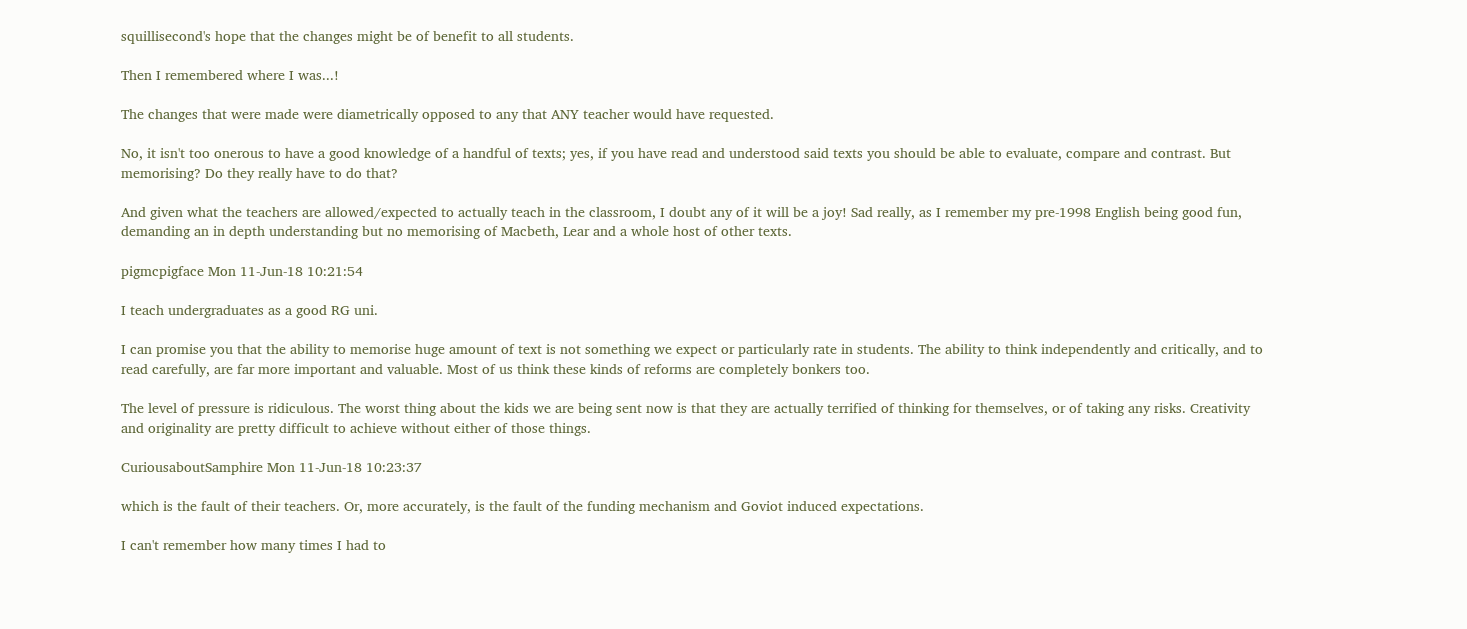squillisecond's hope that the changes might be of benefit to all students.

Then I remembered where I was...!

The changes that were made were diametrically opposed to any that ANY teacher would have requested.

No, it isn't too onerous to have a good knowledge of a handful of texts; yes, if you have read and understood said texts you should be able to evaluate, compare and contrast. But memorising? Do they really have to do that?

And given what the teachers are allowed/expected to actually teach in the classroom, I doubt any of it will be a joy! Sad really, as I remember my pre-1998 English being good fun, demanding an in depth understanding but no memorising of Macbeth, Lear and a whole host of other texts.

pigmcpigface Mon 11-Jun-18 10:21:54

I teach undergraduates as a good RG uni.

I can promise you that the ability to memorise huge amount of text is not something we expect or particularly rate in students. The ability to think independently and critically, and to read carefully, are far more important and valuable. Most of us think these kinds of reforms are completely bonkers too.

The level of pressure is ridiculous. The worst thing about the kids we are being sent now is that they are actually terrified of thinking for themselves, or of taking any risks. Creativity and originality are pretty difficult to achieve without either of those things.

CuriousaboutSamphire Mon 11-Jun-18 10:23:37

which is the fault of their teachers. Or, more accurately, is the fault of the funding mechanism and Goviot induced expectations.

I can't remember how many times I had to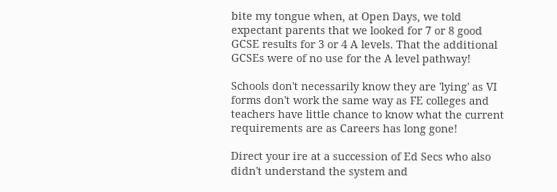bite my tongue when, at Open Days, we told expectant parents that we looked for 7 or 8 good GCSE results for 3 or 4 A levels. That the additional GCSEs were of no use for the A level pathway!

Schools don't necessarily know they are 'lying' as VI forms don't work the same way as FE colleges and teachers have little chance to know what the current requirements are as Careers has long gone!

Direct your ire at a succession of Ed Secs who also didn't understand the system and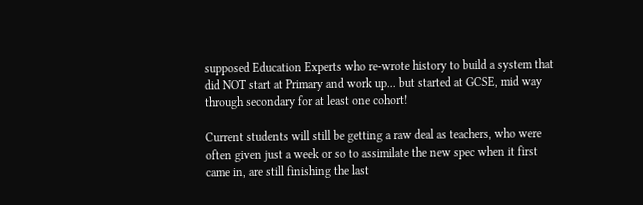supposed Education Experts who re-wrote history to build a system that did NOT start at Primary and work up... but started at GCSE, mid way through secondary for at least one cohort!

Current students will still be getting a raw deal as teachers, who were often given just a week or so to assimilate the new spec when it first came in, are still finishing the last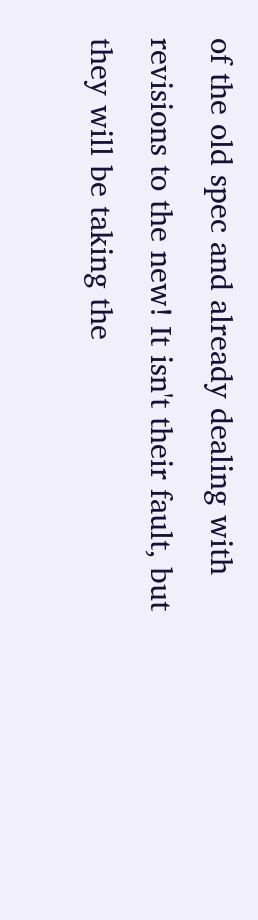of the old spec and already dealing with revisions to the new! It isn't their fault, but they will be taking the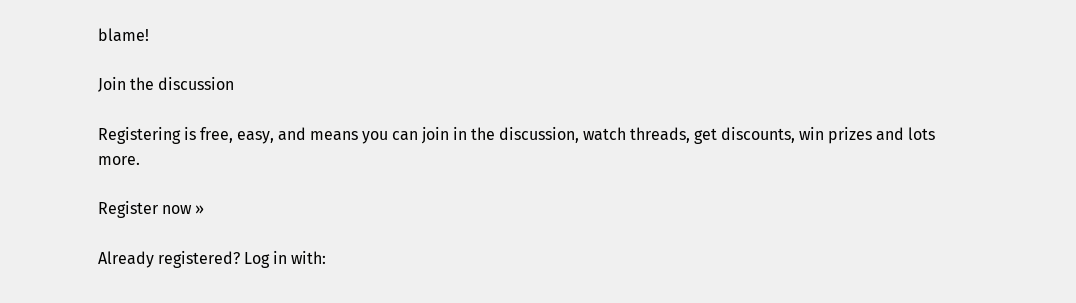blame!

Join the discussion

Registering is free, easy, and means you can join in the discussion, watch threads, get discounts, win prizes and lots more.

Register now »

Already registered? Log in with: